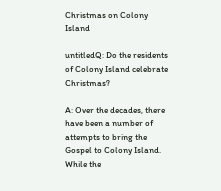Christmas on Colony Island

untitledQ: Do the residents of Colony Island celebrate Christmas?

A: Over the decades, there have been a number of attempts to bring the Gospel to Colony Island. While the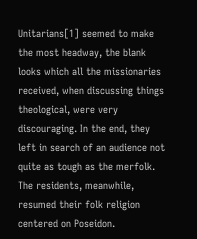Unitarians[1] seemed to make the most headway, the blank looks which all the missionaries received, when discussing things theological, were very discouraging. In the end, they left in search of an audience not quite as tough as the merfolk. The residents, meanwhile, resumed their folk religion centered on Poseidon.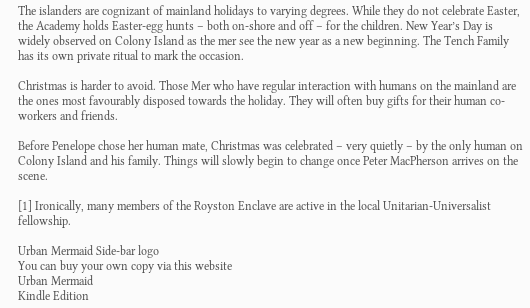The islanders are cognizant of mainland holidays to varying degrees. While they do not celebrate Easter, the Academy holds Easter-egg hunts – both on-shore and off – for the children. New Year’s Day is widely observed on Colony Island as the mer see the new year as a new beginning. The Tench Family has its own private ritual to mark the occasion.

Christmas is harder to avoid. Those Mer who have regular interaction with humans on the mainland are the ones most favourably disposed towards the holiday. They will often buy gifts for their human co-workers and friends.

Before Penelope chose her human mate, Christmas was celebrated – very quietly – by the only human on Colony Island and his family. Things will slowly begin to change once Peter MacPherson arrives on the scene.

[1] Ironically, many members of the Royston Enclave are active in the local Unitarian-Universalist fellowship.

Urban Mermaid Side-bar logo
You can buy your own copy via this website
Urban Mermaid
Kindle Edition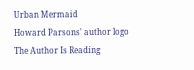Urban Mermaid
Howard Parsons' author logo
The Author Is Reading